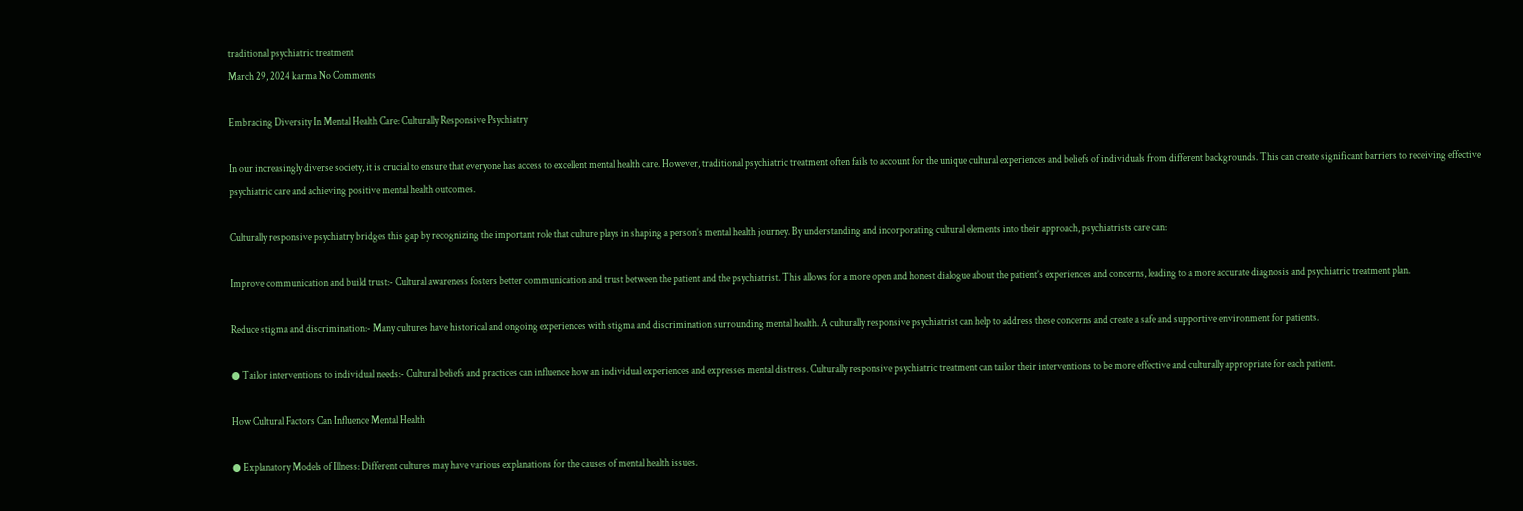traditional psychiatric treatment
March 29, 2024 karma No Comments

Embracing Diversity In Mental Health Care: Culturally Responsive Psychiatry

In our increasingly diverse society, it is crucial to ensure that everyone has access to excellent mental health care. However, traditional psychiatric treatment often fails to account for the unique cultural experiences and beliefs of individuals from different backgrounds. This can create significant barriers to receiving effective psychiatric care and achieving positive mental health outcomes.

Culturally responsive psychiatry bridges this gap by recognizing the important role that culture plays in shaping a person’s mental health journey. By understanding and incorporating cultural elements into their approach, psychiatrists care can:

Improve communication and build trust:- Cultural awareness fosters better communication and trust between the patient and the psychiatrist. This allows for a more open and honest dialogue about the patient’s experiences and concerns, leading to a more accurate diagnosis and psychiatric treatment plan.

Reduce stigma and discrimination:- Many cultures have historical and ongoing experiences with stigma and discrimination surrounding mental health. A culturally responsive psychiatrist can help to address these concerns and create a safe and supportive environment for patients.

● Tailor interventions to individual needs:- Cultural beliefs and practices can influence how an individual experiences and expresses mental distress. Culturally responsive psychiatric treatment can tailor their interventions to be more effective and culturally appropriate for each patient.

How Cultural Factors Can Influence Mental Health

● Explanatory Models of Illness: Different cultures may have various explanations for the causes of mental health issues.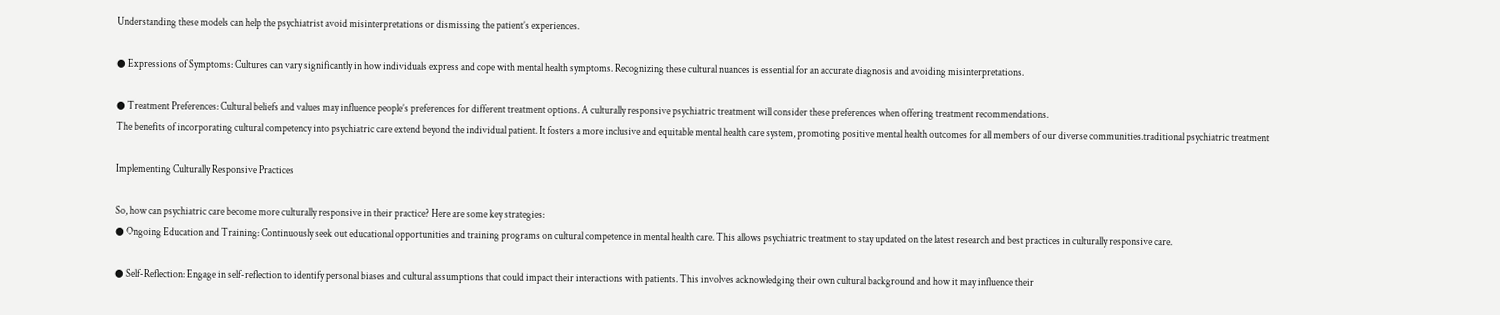Understanding these models can help the psychiatrist avoid misinterpretations or dismissing the patient’s experiences.

● Expressions of Symptoms: Cultures can vary significantly in how individuals express and cope with mental health symptoms. Recognizing these cultural nuances is essential for an accurate diagnosis and avoiding misinterpretations.

● Treatment Preferences: Cultural beliefs and values may influence people’s preferences for different treatment options. A culturally responsive psychiatric treatment will consider these preferences when offering treatment recommendations.
The benefits of incorporating cultural competency into psychiatric care extend beyond the individual patient. It fosters a more inclusive and equitable mental health care system, promoting positive mental health outcomes for all members of our diverse communities.traditional psychiatric treatment

Implementing Culturally Responsive Practices

So, how can psychiatric care become more culturally responsive in their practice? Here are some key strategies:
● Ongoing Education and Training: Continuously seek out educational opportunities and training programs on cultural competence in mental health care. This allows psychiatric treatment to stay updated on the latest research and best practices in culturally responsive care.

● Self-Reflection: Engage in self-reflection to identify personal biases and cultural assumptions that could impact their interactions with patients. This involves acknowledging their own cultural background and how it may influence their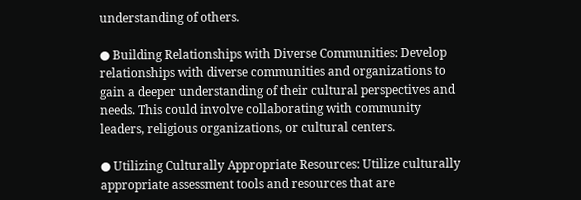understanding of others.

● Building Relationships with Diverse Communities: Develop relationships with diverse communities and organizations to gain a deeper understanding of their cultural perspectives and needs. This could involve collaborating with community leaders, religious organizations, or cultural centers.

● Utilizing Culturally Appropriate Resources: Utilize culturally appropriate assessment tools and resources that are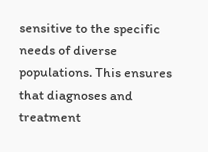sensitive to the specific needs of diverse populations. This ensures that diagnoses and treatment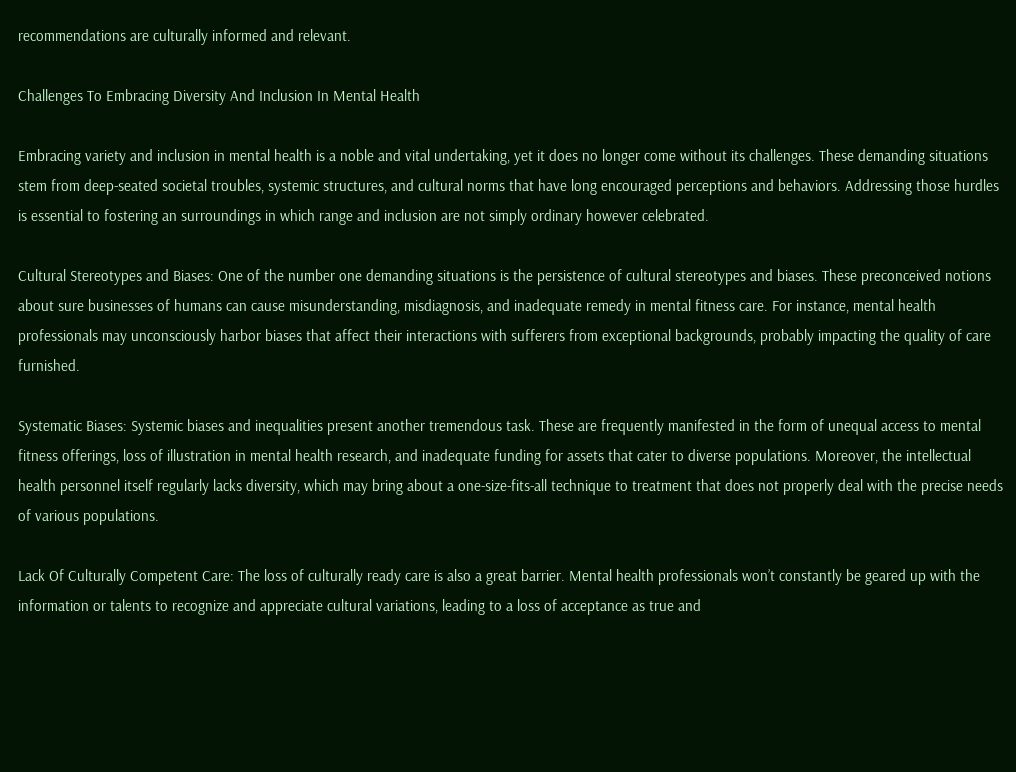recommendations are culturally informed and relevant.

Challenges To Embracing Diversity And Inclusion In Mental Health

Embracing variety and inclusion in mental health is a noble and vital undertaking, yet it does no longer come without its challenges. These demanding situations stem from deep-seated societal troubles, systemic structures, and cultural norms that have long encouraged perceptions and behaviors. Addressing those hurdles is essential to fostering an surroundings in which range and inclusion are not simply ordinary however celebrated.

Cultural Stereotypes and Biases: One of the number one demanding situations is the persistence of cultural stereotypes and biases. These preconceived notions about sure businesses of humans can cause misunderstanding, misdiagnosis, and inadequate remedy in mental fitness care. For instance, mental health professionals may unconsciously harbor biases that affect their interactions with sufferers from exceptional backgrounds, probably impacting the quality of care furnished.

Systematic Biases: Systemic biases and inequalities present another tremendous task. These are frequently manifested in the form of unequal access to mental fitness offerings, loss of illustration in mental health research, and inadequate funding for assets that cater to diverse populations. Moreover, the intellectual health personnel itself regularly lacks diversity, which may bring about a one-size-fits-all technique to treatment that does not properly deal with the precise needs of various populations.

Lack Of Culturally Competent Care: The loss of culturally ready care is also a great barrier. Mental health professionals won’t constantly be geared up with the information or talents to recognize and appreciate cultural variations, leading to a loss of acceptance as true and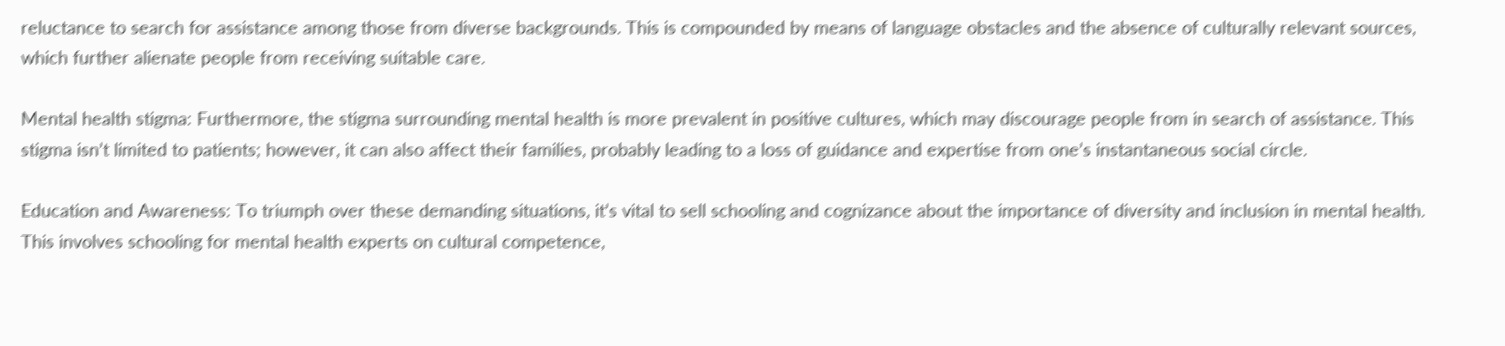reluctance to search for assistance among those from diverse backgrounds. This is compounded by means of language obstacles and the absence of culturally relevant sources, which further alienate people from receiving suitable care.

Mental health stigma: Furthermore, the stigma surrounding mental health is more prevalent in positive cultures, which may discourage people from in search of assistance. This stigma isn’t limited to patients; however, it can also affect their families, probably leading to a loss of guidance and expertise from one’s instantaneous social circle.

Education and Awareness: To triumph over these demanding situations, it’s vital to sell schooling and cognizance about the importance of diversity and inclusion in mental health. This involves schooling for mental health experts on cultural competence,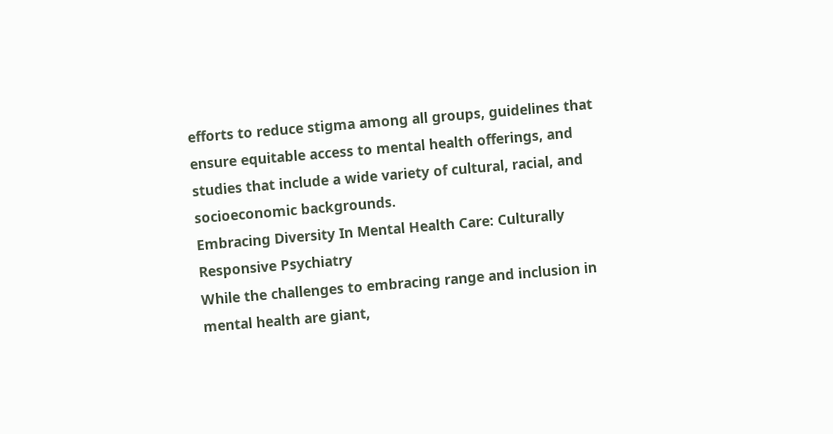efforts to reduce stigma among all groups, guidelines that ensure equitable access to mental health offerings, and studies that include a wide variety of cultural, racial, and socioeconomic backgrounds.
Embracing Diversity In Mental Health Care: Culturally Responsive Psychiatry
While the challenges to embracing range and inclusion in mental health are giant,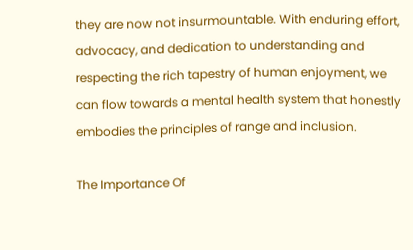they are now not insurmountable. With enduring effort, advocacy, and dedication to understanding and respecting the rich tapestry of human enjoyment, we can flow towards a mental health system that honestly embodies the principles of range and inclusion.

The Importance Of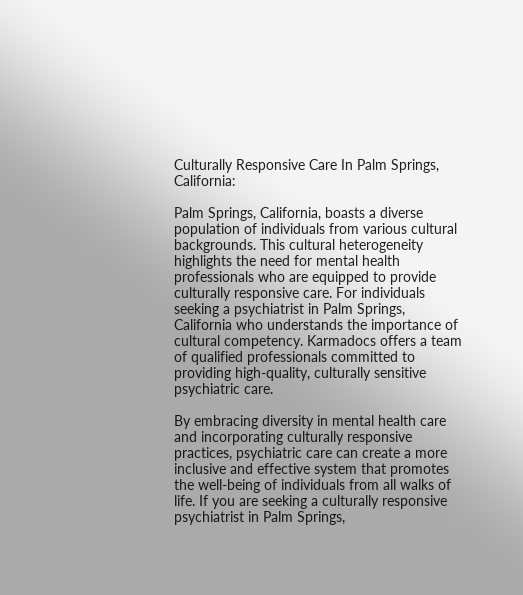Culturally Responsive Care In Palm Springs, California:

Palm Springs, California, boasts a diverse population of individuals from various cultural backgrounds. This cultural heterogeneity highlights the need for mental health professionals who are equipped to provide culturally responsive care. For individuals seeking a psychiatrist in Palm Springs, California who understands the importance of cultural competency. Karmadocs offers a team of qualified professionals committed to providing high-quality, culturally sensitive psychiatric care.

By embracing diversity in mental health care and incorporating culturally responsive practices, psychiatric care can create a more inclusive and effective system that promotes the well-being of individuals from all walks of life. If you are seeking a culturally responsive psychiatrist in Palm Springs,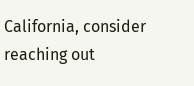California, consider reaching out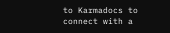to Karmadocs to connect with a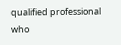qualified professional who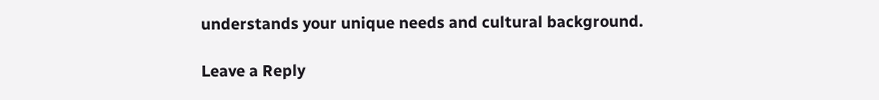understands your unique needs and cultural background.

Leave a Reply